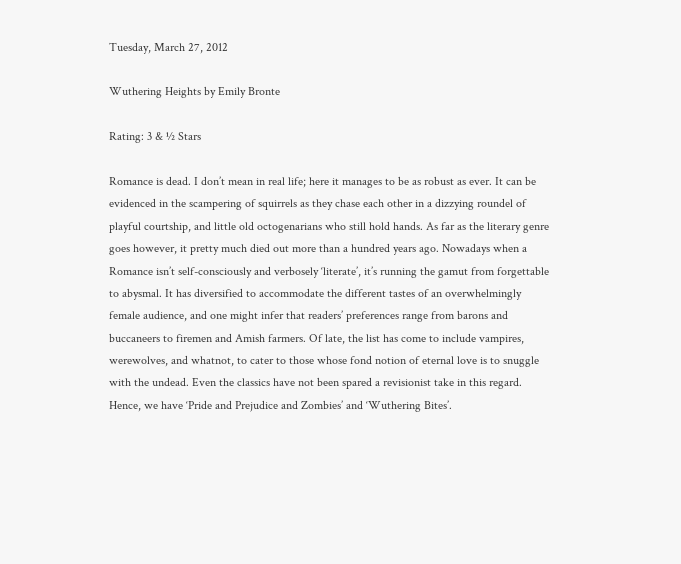Tuesday, March 27, 2012

Wuthering Heights by Emily Bronte

Rating: 3 & ½ Stars

Romance is dead. I don’t mean in real life; here it manages to be as robust as ever. It can be evidenced in the scampering of squirrels as they chase each other in a dizzying roundel of playful courtship, and little old octogenarians who still hold hands. As far as the literary genre goes however, it pretty much died out more than a hundred years ago. Nowadays when a Romance isn’t self-consciously and verbosely ‘literate’, it’s running the gamut from forgettable to abysmal. It has diversified to accommodate the different tastes of an overwhelmingly female audience, and one might infer that readers’ preferences range from barons and buccaneers to firemen and Amish farmers. Of late, the list has come to include vampires, werewolves, and whatnot, to cater to those whose fond notion of eternal love is to snuggle with the undead. Even the classics have not been spared a revisionist take in this regard. Hence, we have ‘Pride and Prejudice and Zombies’ and ‘Wuthering Bites’.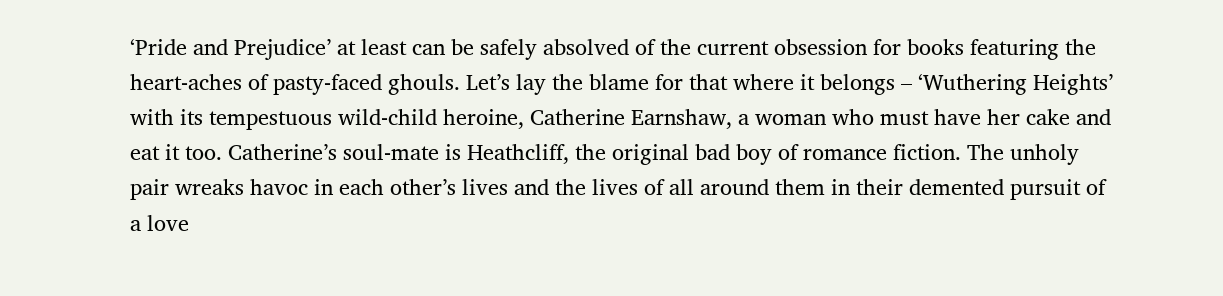‘Pride and Prejudice’ at least can be safely absolved of the current obsession for books featuring the heart-aches of pasty-faced ghouls. Let’s lay the blame for that where it belongs – ‘Wuthering Heights’ with its tempestuous wild-child heroine, Catherine Earnshaw, a woman who must have her cake and eat it too. Catherine’s soul-mate is Heathcliff, the original bad boy of romance fiction. The unholy pair wreaks havoc in each other’s lives and the lives of all around them in their demented pursuit of a love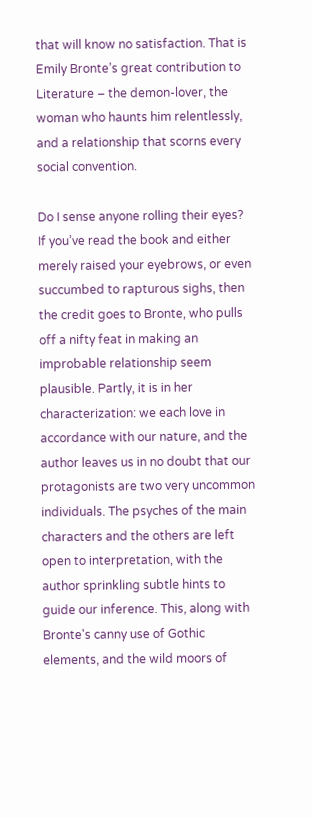that will know no satisfaction. That is Emily Bronte’s great contribution to Literature – the demon-lover, the woman who haunts him relentlessly, and a relationship that scorns every social convention.

Do I sense anyone rolling their eyes? If you’ve read the book and either merely raised your eyebrows, or even succumbed to rapturous sighs, then the credit goes to Bronte, who pulls off a nifty feat in making an improbable relationship seem plausible. Partly, it is in her characterization: we each love in accordance with our nature, and the author leaves us in no doubt that our protagonists are two very uncommon individuals. The psyches of the main characters and the others are left open to interpretation, with the author sprinkling subtle hints to guide our inference. This, along with Bronte's canny use of Gothic elements, and the wild moors of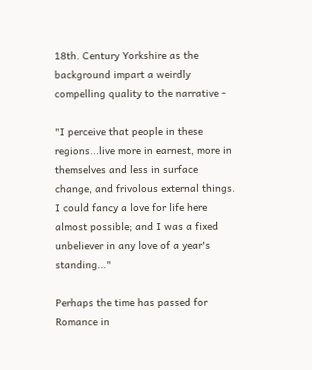18th. Century Yorkshire as the background impart a weirdly compelling quality to the narrative -

"I perceive that people in these regions...live more in earnest, more in themselves and less in surface change, and frivolous external things. I could fancy a love for life here almost possible; and I was a fixed unbeliever in any love of a year's standing..."

Perhaps the time has passed for Romance in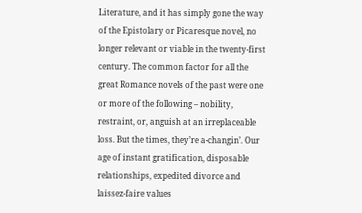Literature, and it has simply gone the way of the Epistolary or Picaresque novel, no longer relevant or viable in the twenty-first century. The common factor for all the great Romance novels of the past were one or more of the following – nobility, restraint, or, anguish at an irreplaceable loss. But the times, they’re a-changin’. Our age of instant gratification, disposable relationships, expedited divorce and laissez-faire values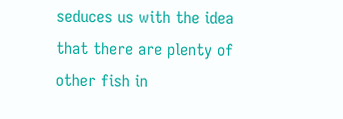seduces us with the idea that there are plenty of other fish in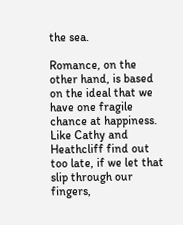the sea.

Romance, on the other hand, is based on the ideal that we have one fragile chance at happiness. Like Cathy and Heathcliff find out too late, if we let that slip through our fingers,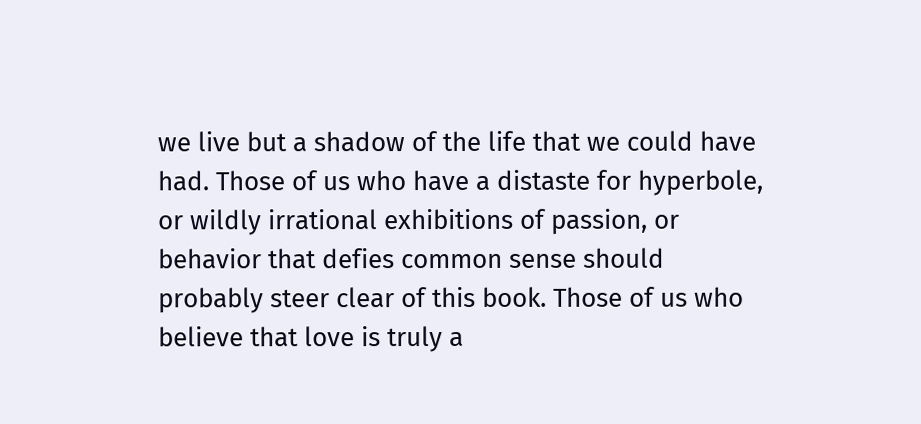we live but a shadow of the life that we could have had. Those of us who have a distaste for hyperbole, or wildly irrational exhibitions of passion, or behavior that defies common sense should probably steer clear of this book. Those of us who believe that love is truly a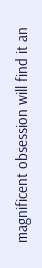magnificent obsession will find it an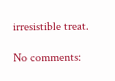irresistible treat.

No comments: